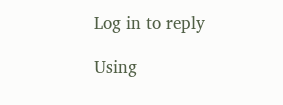Log in to reply

Using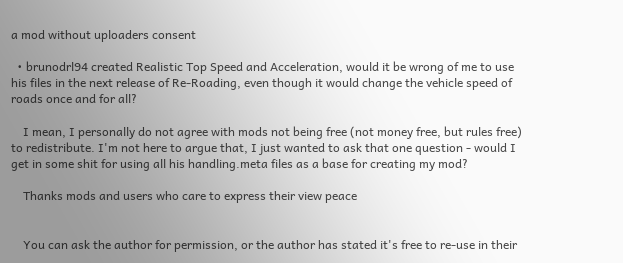a mod without uploaders consent

  • brunodrl94 created Realistic Top Speed and Acceleration, would it be wrong of me to use his files in the next release of Re-Roading, even though it would change the vehicle speed of roads once and for all?

    I mean, I personally do not agree with mods not being free (not money free, but rules free) to redistribute. I'm not here to argue that, I just wanted to ask that one question - would I get in some shit for using all his handling.meta files as a base for creating my mod?

    Thanks mods and users who care to express their view peace


    You can ask the author for permission, or the author has stated it's free to re-use in their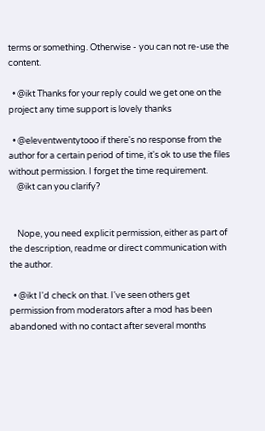terms or something. Otherwise - you can not re-use the content.

  • @ikt Thanks for your reply could we get one on the project any time support is lovely thanks

  • @eleventwentytooo if there's no response from the author for a certain period of time, it's ok to use the files without permission. I forget the time requirement.
    @ikt can you clarify?


    Nope, you need explicit permission, either as part of the description, readme or direct communication with the author.

  • @ikt I'd check on that. I've seen others get permission from moderators after a mod has been abandoned with no contact after several months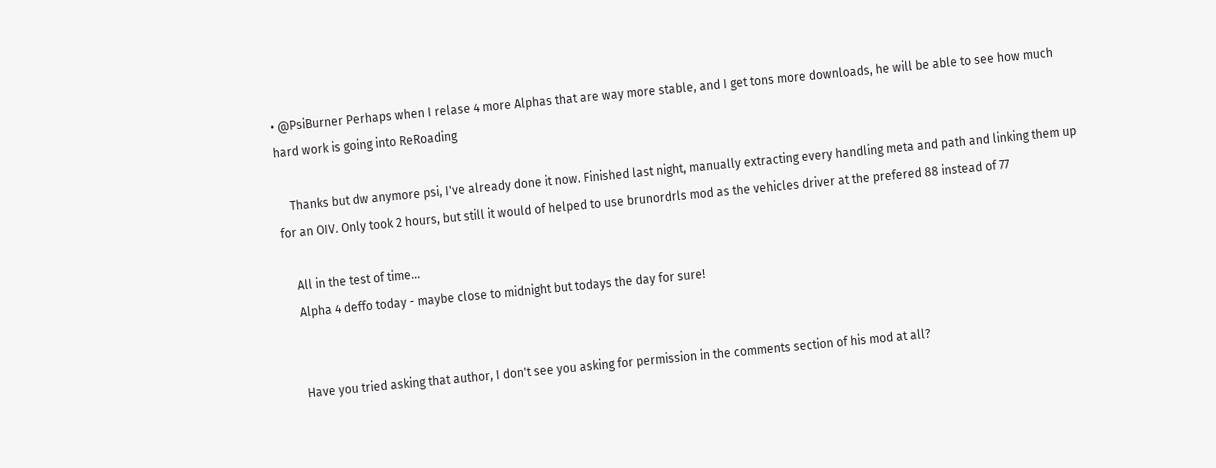• @PsiBurner Perhaps when I relase 4 more Alphas that are way more stable, and I get tons more downloads, he will be able to see how much hard work is going into ReRoading

    Thanks but dw anymore psi, I've already done it now. Finished last night, manually extracting every handling meta and path and linking them up for an OIV. Only took 2 hours, but still it would of helped to use brunordrls mod as the vehicles driver at the prefered 88 instead of 77

    All in the test of time...
    Alpha 4 deffo today - maybe close to midnight but todays the day for sure!


    Have you tried asking that author, I don't see you asking for permission in the comments section of his mod at all?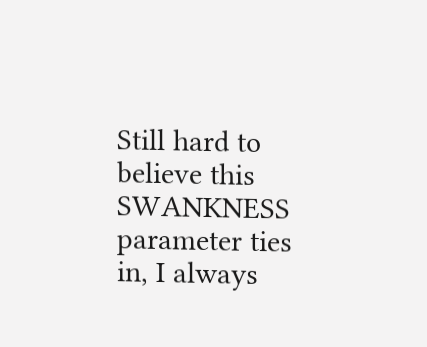Still hard to believe this SWANKNESS parameter ties in, I always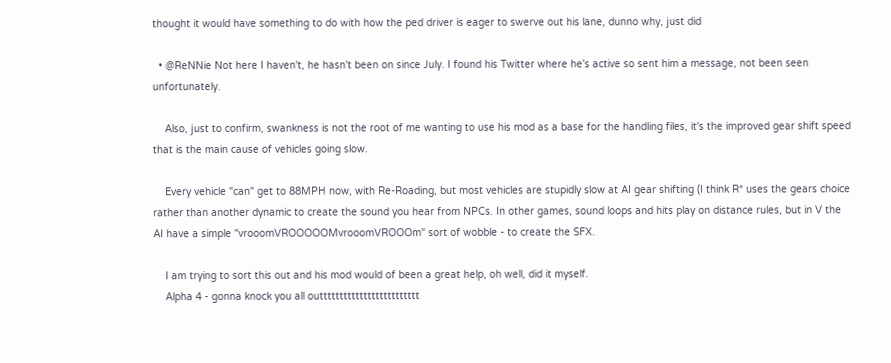thought it would have something to do with how the ped driver is eager to swerve out his lane, dunno why, just did

  • @ReNNie Not here I haven't, he hasn't been on since July. I found his Twitter where he's active so sent him a message, not been seen unfortunately.

    Also, just to confirm, swankness is not the root of me wanting to use his mod as a base for the handling files, it's the improved gear shift speed that is the main cause of vehicles going slow.

    Every vehicle "can" get to 88MPH now, with Re-Roading, but most vehicles are stupidly slow at AI gear shifting (I think R* uses the gears choice rather than another dynamic to create the sound you hear from NPCs. In other games, sound loops and hits play on distance rules, but in V the AI have a simple "vrooomVROOOOOMvrooomVROOOm" sort of wobble - to create the SFX.

    I am trying to sort this out and his mod would of been a great help, oh well, did it myself.
    Alpha 4 - gonna knock you all outtttttttttttttttttttttttt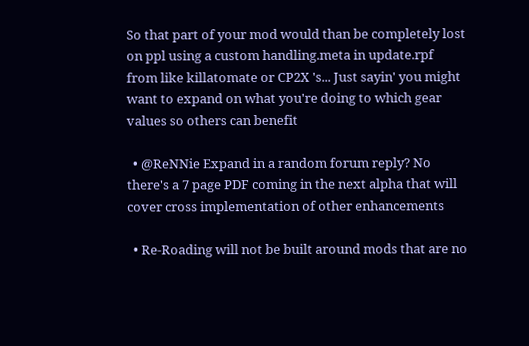So that part of your mod would than be completely lost on ppl using a custom handling.meta in update.rpf from like killatomate or CP2X 's... Just sayin' you might want to expand on what you're doing to which gear values so others can benefit

  • @ReNNie Expand in a random forum reply? No there's a 7 page PDF coming in the next alpha that will cover cross implementation of other enhancements

  • Re-Roading will not be built around mods that are no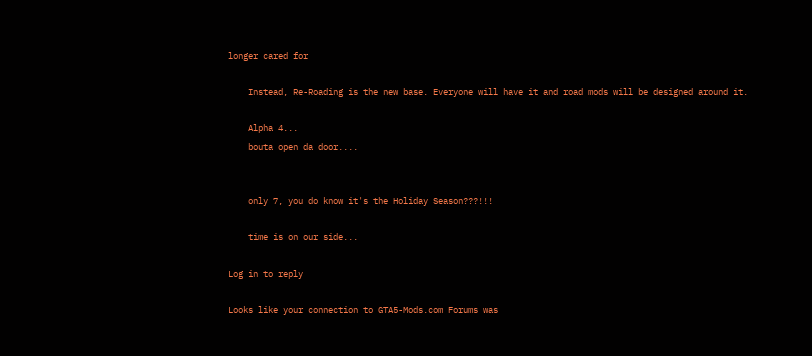longer cared for

    Instead, Re-Roading is the new base. Everyone will have it and road mods will be designed around it.

    Alpha 4...
    bouta open da door....


    only 7, you do know it's the Holiday Season???!!!

    time is on our side...

Log in to reply

Looks like your connection to GTA5-Mods.com Forums was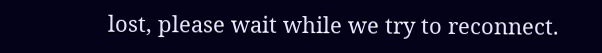lost, please wait while we try to reconnect.